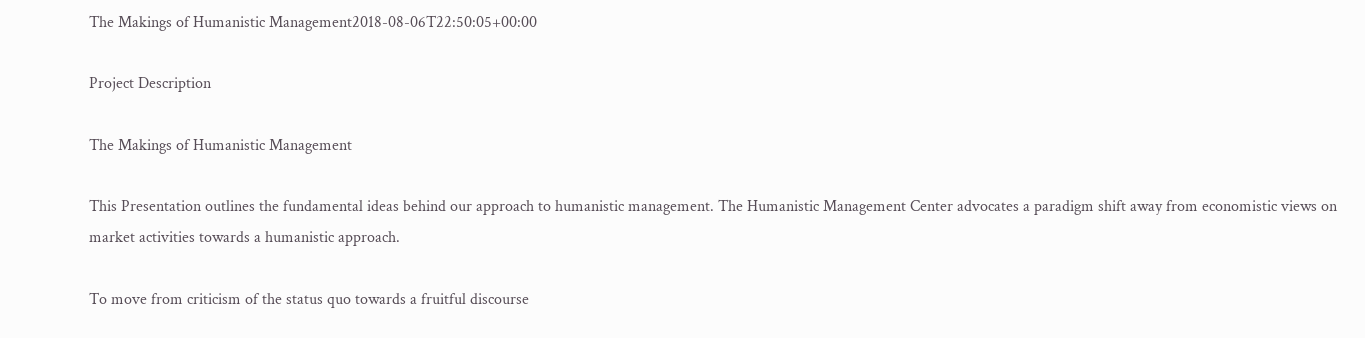The Makings of Humanistic Management2018-08-06T22:50:05+00:00

Project Description

The Makings of Humanistic Management

This Presentation outlines the fundamental ideas behind our approach to humanistic management. The Humanistic Management Center advocates a paradigm shift away from economistic views on market activities towards a humanistic approach.

To move from criticism of the status quo towards a fruitful discourse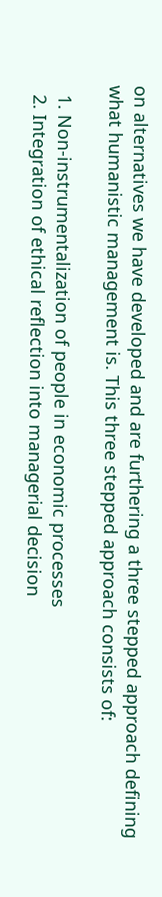on alternatives we have developed and are furthering a three stepped approach defining what humanistic management is. This three stepped approach consists of:

  1. Non-instrumentalization of people in economic processes
  2. Integration of ethical reflection into managerial decision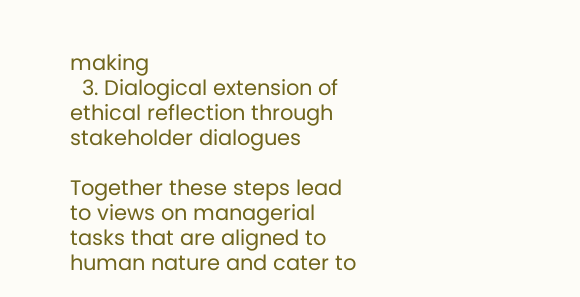making
  3. Dialogical extension of ethical reflection through stakeholder dialogues

Together these steps lead to views on managerial tasks that are aligned to human nature and cater to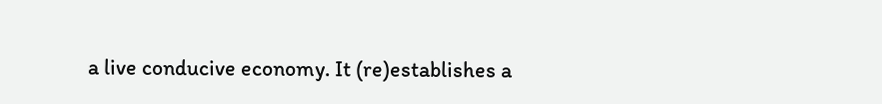a live conducive economy. It (re)establishes a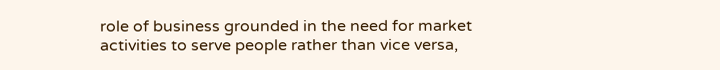role of business grounded in the need for market activities to serve people rather than vice versa,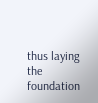thus laying the foundation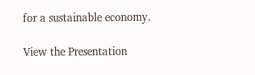for a sustainable economy.

View the Presentation